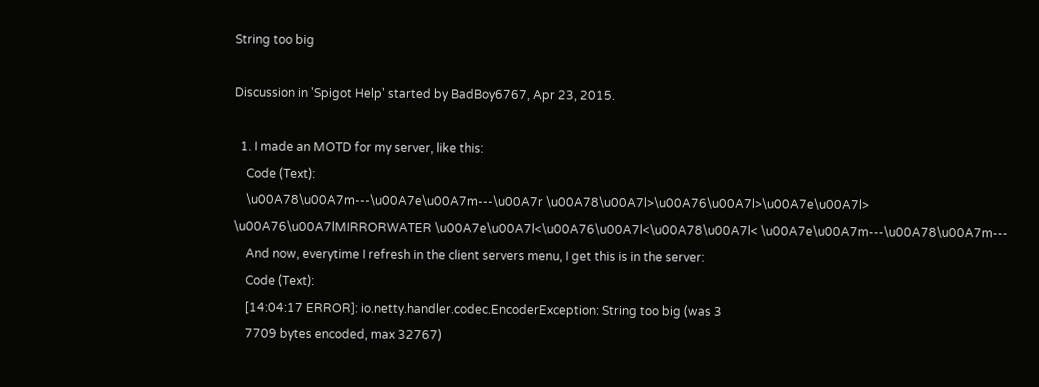String too big

Discussion in 'Spigot Help' started by BadBoy6767, Apr 23, 2015.

  1. I made an MOTD for my server, like this:
    Code (Text):
    \u00A78\u00A7m---\u00A7e\u00A7m---\u00A7r \u00A78\u00A7l>\u00A76\u00A7l>\u00A7e\u00A7l> \u00A76\u00A7lMIRRORWATER \u00A7e\u00A7l<\u00A76\u00A7l<\u00A78\u00A7l< \u00A7e\u00A7m---\u00A78\u00A7m---
    And now, everytime I refresh in the client servers menu, I get this is in the server:
    Code (Text):
    [14:04:17 ERROR]: io.netty.handler.codec.EncoderException: String too big (was 3
    7709 bytes encoded, max 32767)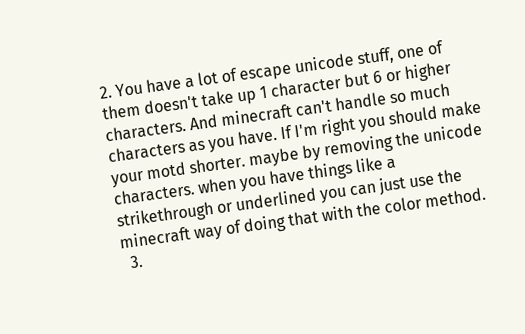2. You have a lot of escape unicode stuff, one of them doesn't take up 1 character but 6 or higher characters. And minecraft can't handle so much characters as you have. If I'm right you should make your motd shorter. maybe by removing the unicode characters. when you have things like a strikethrough or underlined you can just use the minecraft way of doing that with the color method.
  3.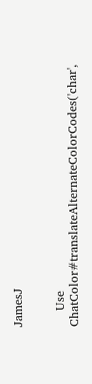JamesJ


    Use ChatColor#translateAlternateColorCodes('char',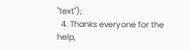"text");
  4. Thanks everyone for the help,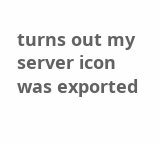turns out my server icon was exported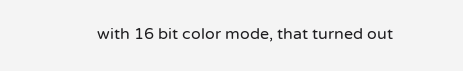with 16 bit color mode, that turned out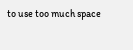to use too much space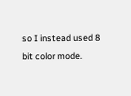so I instead used 8 bit color mode.